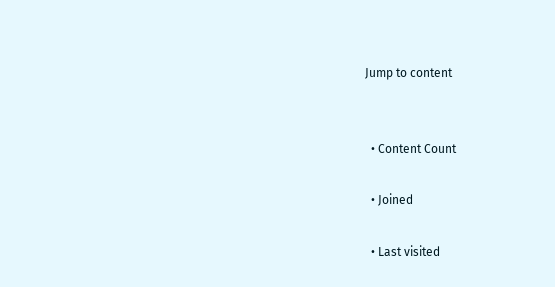Jump to content


  • Content Count

  • Joined

  • Last visited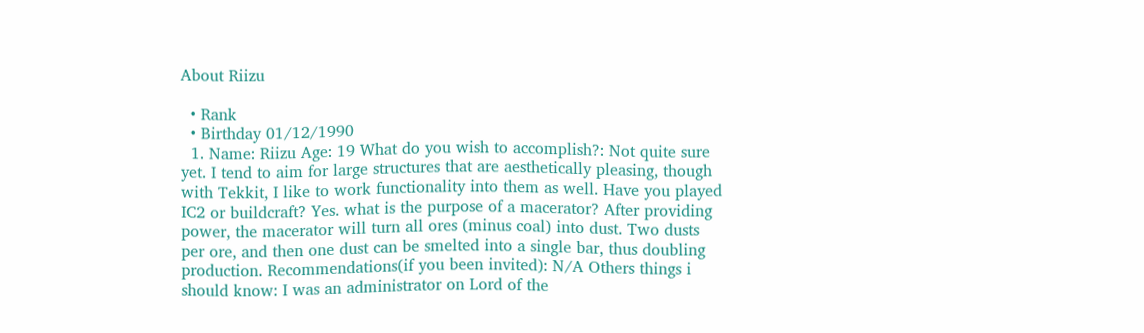About Riizu

  • Rank
  • Birthday 01/12/1990
  1. Name: Riizu Age: 19 What do you wish to accomplish?: Not quite sure yet. I tend to aim for large structures that are aesthetically pleasing, though with Tekkit, I like to work functionality into them as well. Have you played IC2 or buildcraft? Yes. what is the purpose of a macerator? After providing power, the macerator will turn all ores (minus coal) into dust. Two dusts per ore, and then one dust can be smelted into a single bar, thus doubling production. Recommendations(if you been invited): N/A Others things i should know: I was an administrator on Lord of the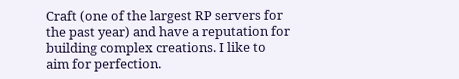Craft (one of the largest RP servers for the past year) and have a reputation for building complex creations. I like to aim for perfection.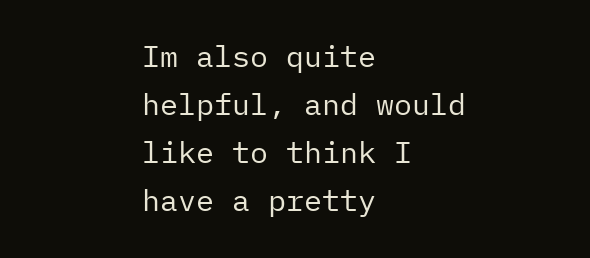Im also quite helpful, and would like to think I have a pretty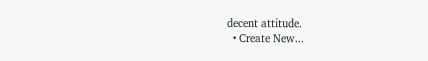decent attitude.
  • Create New...